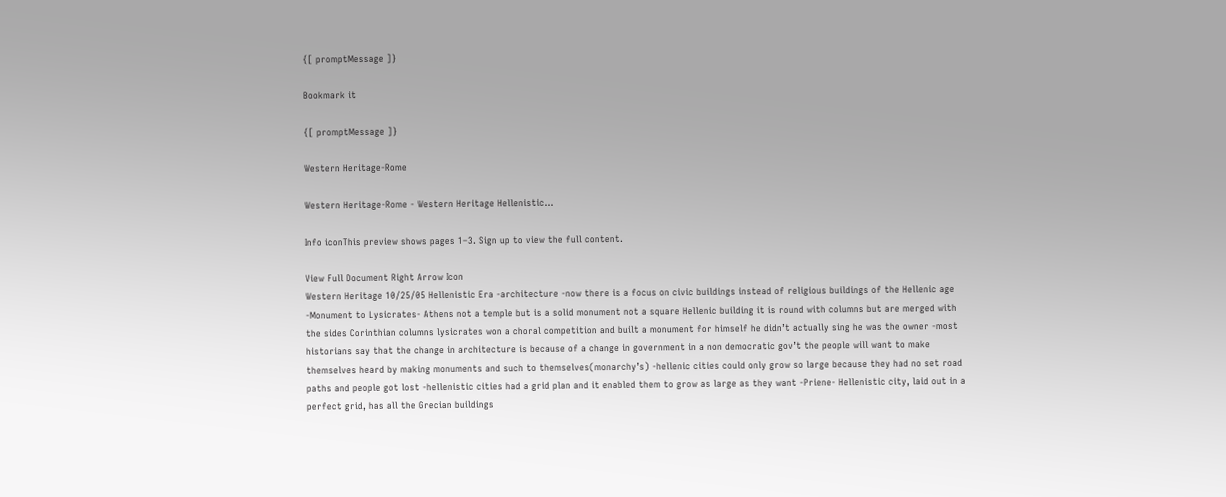{[ promptMessage ]}

Bookmark it

{[ promptMessage ]}

Western Heritage-Rome

Western Heritage-Rome - Western Heritage Hellenistic...

Info iconThis preview shows pages 1–3. Sign up to view the full content.

View Full Document Right Arrow Icon
Western Heritage 10/25/05 Hellenistic Era -architecture -now there is a focus on civic buildings instead of religious buildings of the Hellenic age -Monument to Lysicrates- Athens not a temple but is a solid monument not a square Hellenic building it is round with columns but are merged with the sides Corinthian columns lysicrates won a choral competition and built a monument for himself he didn’t actually sing he was the owner -most historians say that the change in architecture is because of a change in government in a non democratic gov’t the people will want to make themselves heard by making monuments and such to themselves(monarchy’s) -hellenic cities could only grow so large because they had no set road paths and people got lost -hellenistic cities had a grid plan and it enabled them to grow as large as they want -Priene- Hellenistic city, laid out in a perfect grid, has all the Grecian buildings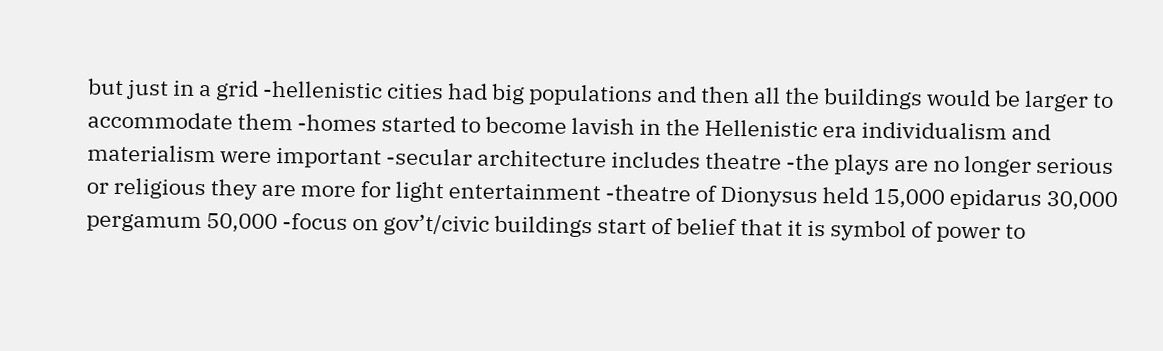but just in a grid -hellenistic cities had big populations and then all the buildings would be larger to accommodate them -homes started to become lavish in the Hellenistic era individualism and materialism were important -secular architecture includes theatre -the plays are no longer serious or religious they are more for light entertainment -theatre of Dionysus held 15,000 epidarus 30,000 pergamum 50,000 -focus on gov’t/civic buildings start of belief that it is symbol of power to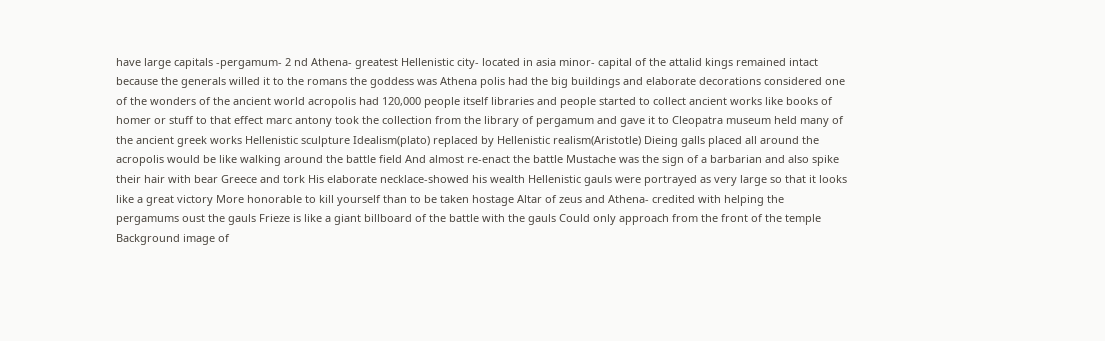have large capitals -pergamum- 2 nd Athena- greatest Hellenistic city- located in asia minor- capital of the attalid kings remained intact because the generals willed it to the romans the goddess was Athena polis had the big buildings and elaborate decorations considered one of the wonders of the ancient world acropolis had 120,000 people itself libraries and people started to collect ancient works like books of homer or stuff to that effect marc antony took the collection from the library of pergamum and gave it to Cleopatra museum held many of the ancient greek works Hellenistic sculpture Idealism(plato) replaced by Hellenistic realism(Aristotle) Dieing galls placed all around the acropolis would be like walking around the battle field And almost re-enact the battle Mustache was the sign of a barbarian and also spike their hair with bear Greece and tork His elaborate necklace-showed his wealth Hellenistic gauls were portrayed as very large so that it looks like a great victory More honorable to kill yourself than to be taken hostage Altar of zeus and Athena- credited with helping the pergamums oust the gauls Frieze is like a giant billboard of the battle with the gauls Could only approach from the front of the temple
Background image of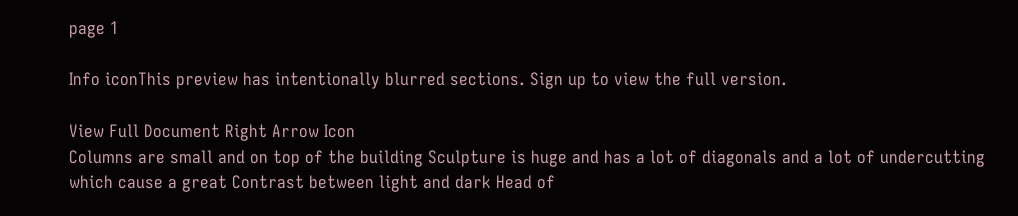page 1

Info iconThis preview has intentionally blurred sections. Sign up to view the full version.

View Full Document Right Arrow Icon
Columns are small and on top of the building Sculpture is huge and has a lot of diagonals and a lot of undercutting which cause a great Contrast between light and dark Head of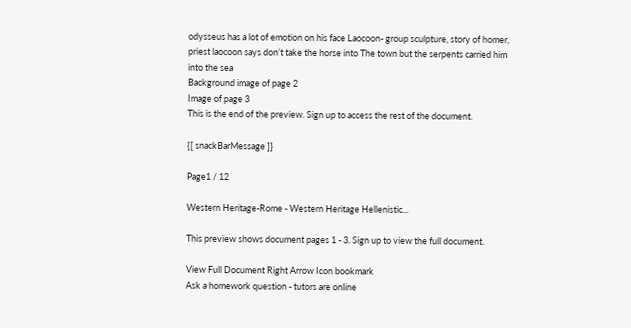odysseus has a lot of emotion on his face Laocoon- group sculpture, story of homer, priest laocoon says don’t take the horse into The town but the serpents carried him into the sea
Background image of page 2
Image of page 3
This is the end of the preview. Sign up to access the rest of the document.

{[ snackBarMessage ]}

Page1 / 12

Western Heritage-Rome - Western Heritage Hellenistic...

This preview shows document pages 1 - 3. Sign up to view the full document.

View Full Document Right Arrow Icon bookmark
Ask a homework question - tutors are online